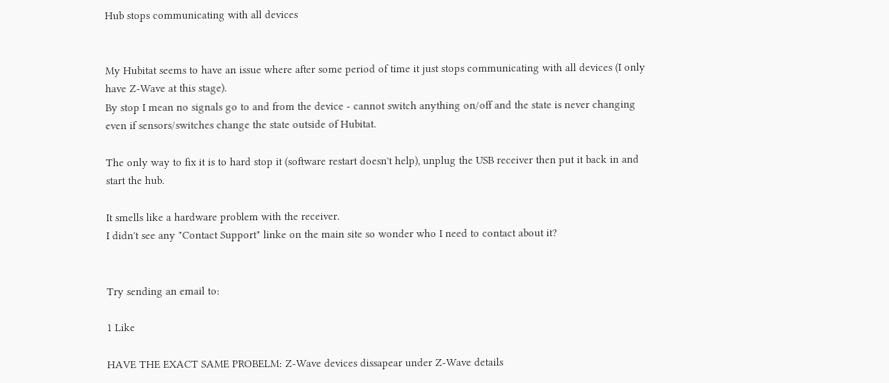Hub stops communicating with all devices


My Hubitat seems to have an issue where after some period of time it just stops communicating with all devices (I only have Z-Wave at this stage).
By stop I mean no signals go to and from the device - cannot switch anything on/off and the state is never changing even if sensors/switches change the state outside of Hubitat.

The only way to fix it is to hard stop it (software restart doesn't help), unplug the USB receiver then put it back in and start the hub.

It smells like a hardware problem with the receiver.
I didn't see any "Contact Support" linke on the main site so wonder who I need to contact about it?


Try sending an email to:

1 Like

HAVE THE EXACT SAME PROBELM: Z-Wave devices dissapear under Z-Wave details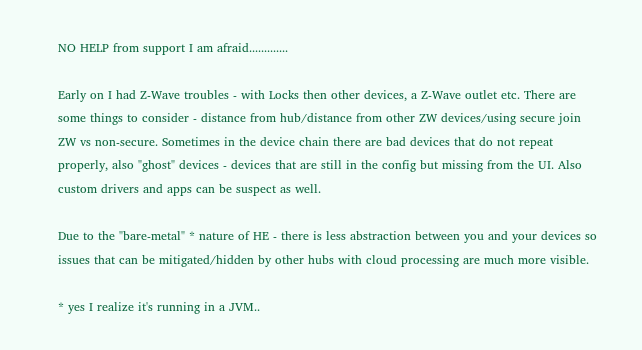NO HELP from support I am afraid.............

Early on I had Z-Wave troubles - with Locks then other devices, a Z-Wave outlet etc. There are some things to consider - distance from hub/distance from other ZW devices/using secure join ZW vs non-secure. Sometimes in the device chain there are bad devices that do not repeat properly, also "ghost" devices - devices that are still in the config but missing from the UI. Also custom drivers and apps can be suspect as well.

Due to the "bare-metal" * nature of HE - there is less abstraction between you and your devices so issues that can be mitigated/hidden by other hubs with cloud processing are much more visible.

* yes I realize it's running in a JVM..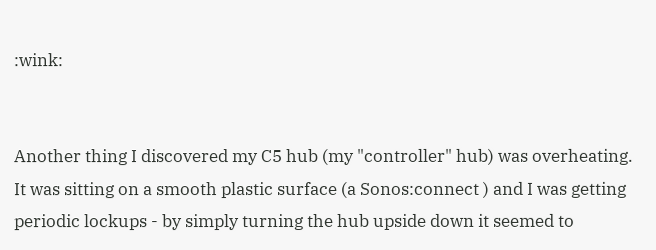:wink:


Another thing I discovered my C5 hub (my "controller" hub) was overheating. It was sitting on a smooth plastic surface (a Sonos:connect ) and I was getting periodic lockups - by simply turning the hub upside down it seemed to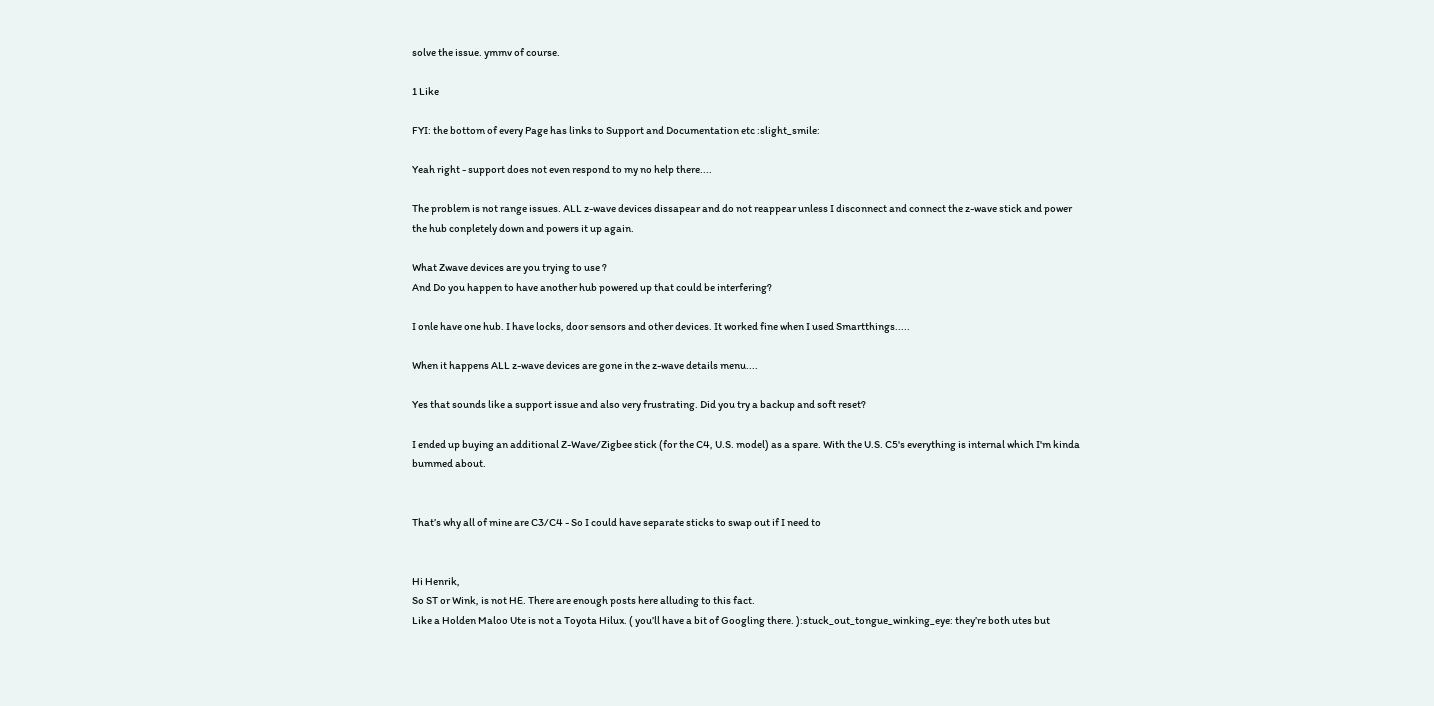solve the issue. ymmv of course.

1 Like

FYI: the bottom of every Page has links to Support and Documentation etc :slight_smile:

Yeah right - support does not even respond to my no help there....

The problem is not range issues. ALL z-wave devices dissapear and do not reappear unless I disconnect and connect the z-wave stick and power the hub conpletely down and powers it up again.

What Zwave devices are you trying to use ?
And Do you happen to have another hub powered up that could be interfering?

I onle have one hub. I have locks, door sensors and other devices. It worked fine when I used Smartthings.....

When it happens ALL z-wave devices are gone in the z-wave details menu....

Yes that sounds like a support issue and also very frustrating. Did you try a backup and soft reset?

I ended up buying an additional Z-Wave/Zigbee stick (for the C4, U.S. model) as a spare. With the U.S. C5's everything is internal which I'm kinda bummed about.


That’s why all of mine are C3/C4 - So I could have separate sticks to swap out if I need to


Hi Henrik,
So ST or Wink, is not HE. There are enough posts here alluding to this fact.
Like a Holden Maloo Ute is not a Toyota Hilux. ( you’ll have a bit of Googling there. ):stuck_out_tongue_winking_eye: they’re both utes but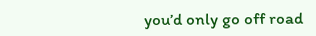you’d only go off road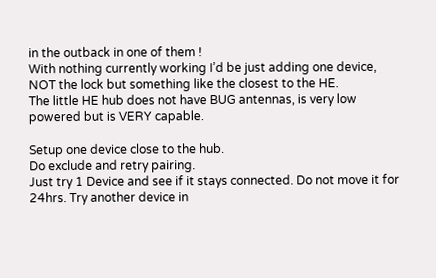in the outback in one of them !
With nothing currently working I’d be just adding one device, NOT the lock but something like the closest to the HE.
The little HE hub does not have BUG antennas, is very low powered but is VERY capable.

Setup one device close to the hub.
Do exclude and retry pairing.
Just try 1 Device and see if it stays connected. Do not move it for 24hrs. Try another device in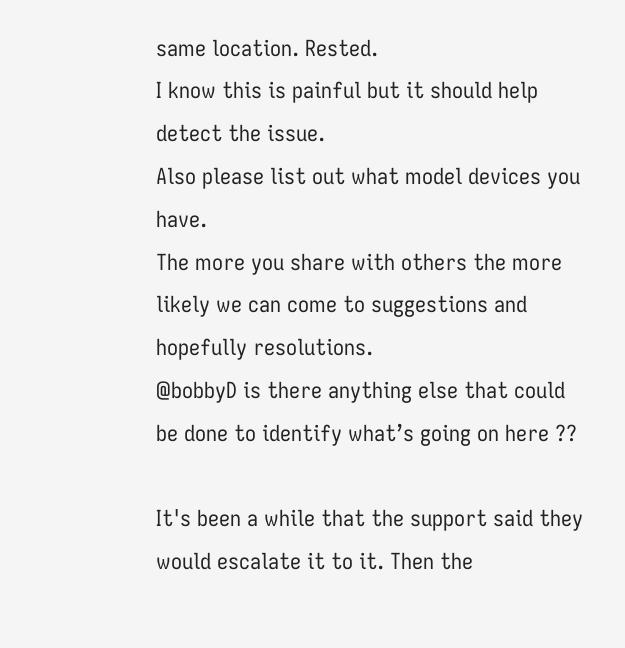same location. Rested.
I know this is painful but it should help detect the issue.
Also please list out what model devices you have.
The more you share with others the more likely we can come to suggestions and hopefully resolutions.
@bobbyD is there anything else that could be done to identify what’s going on here ??

It's been a while that the support said they would escalate it to it. Then the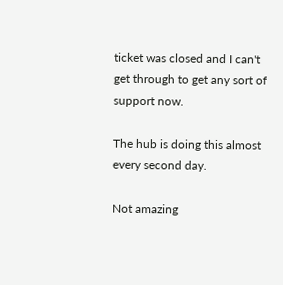ticket was closed and I can't get through to get any sort of support now.

The hub is doing this almost every second day.

Not amazing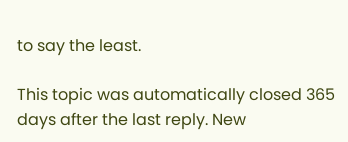to say the least.

This topic was automatically closed 365 days after the last reply. New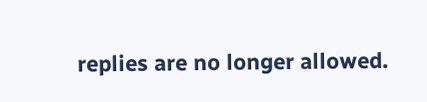replies are no longer allowed.